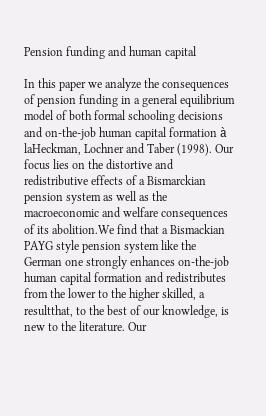Pension funding and human capital

In this paper we analyze the consequences of pension funding in a general equilibrium model of both formal schooling decisions and on-the-job human capital formation à laHeckman, Lochner and Taber (1998). Our focus lies on the distortive and redistributive effects of a Bismarckian pension system as well as the macroeconomic and welfare consequences of its abolition.We find that a Bismackian PAYG style pension system like the German one strongly enhances on-the-job human capital formation and redistributes from the lower to the higher skilled, a resultthat, to the best of our knowledge, is new to the literature. Our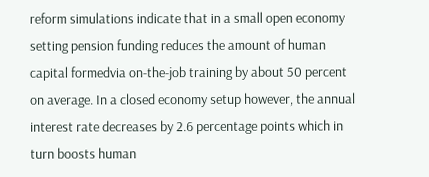reform simulations indicate that in a small open economy setting pension funding reduces the amount of human capital formedvia on-the-job training by about 50 percent on average. In a closed economy setup however, the annual interest rate decreases by 2.6 percentage points which in turn boosts human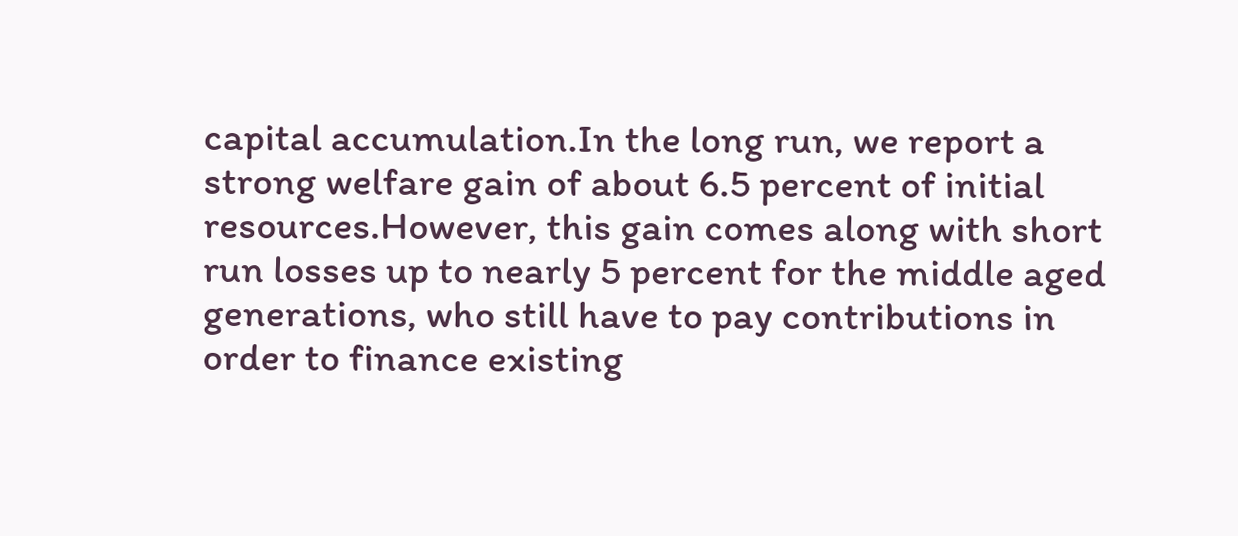capital accumulation.In the long run, we report a strong welfare gain of about 6.5 percent of initial resources.However, this gain comes along with short run losses up to nearly 5 percent for the middle aged generations, who still have to pay contributions in order to finance existing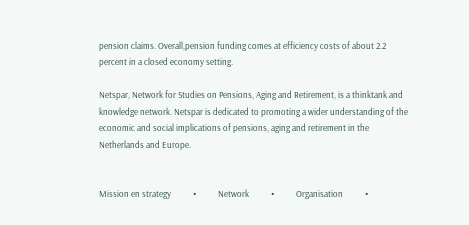pension claims. Overall,pension funding comes at efficiency costs of about 2.2 percent in a closed economy setting.

Netspar, Network for Studies on Pensions, Aging and Retirement, is a thinktank and knowledge network. Netspar is dedicated to promoting a wider understanding of the economic and social implications of pensions, aging and retirement in the Netherlands and Europe.


Mission en strategy           •           Network           •           Organisation           •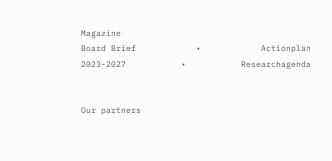Magazine
Board Brief            •            Actionplan 2023-2027           •           Researchagenda


Our partners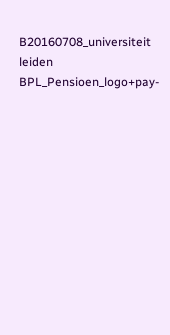B20160708_universiteit leiden
BPL_Pensioen_logo+pay-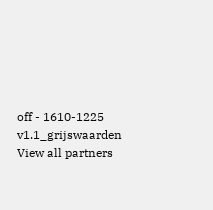off - 1610-1225 v1.1_grijswaarden
View all partners